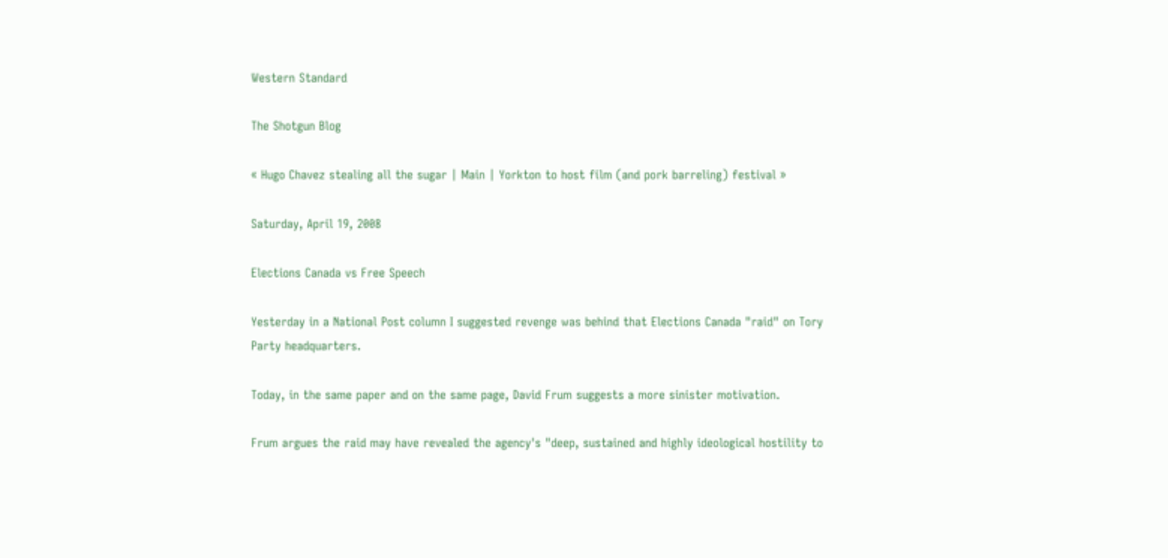Western Standard

The Shotgun Blog

« Hugo Chavez stealing all the sugar | Main | Yorkton to host film (and pork barreling) festival »

Saturday, April 19, 2008

Elections Canada vs Free Speech

Yesterday in a National Post column I suggested revenge was behind that Elections Canada "raid" on Tory Party headquarters.

Today, in the same paper and on the same page, David Frum suggests a more sinister motivation.

Frum argues the raid may have revealed the agency's "deep, sustained and highly ideological hostility to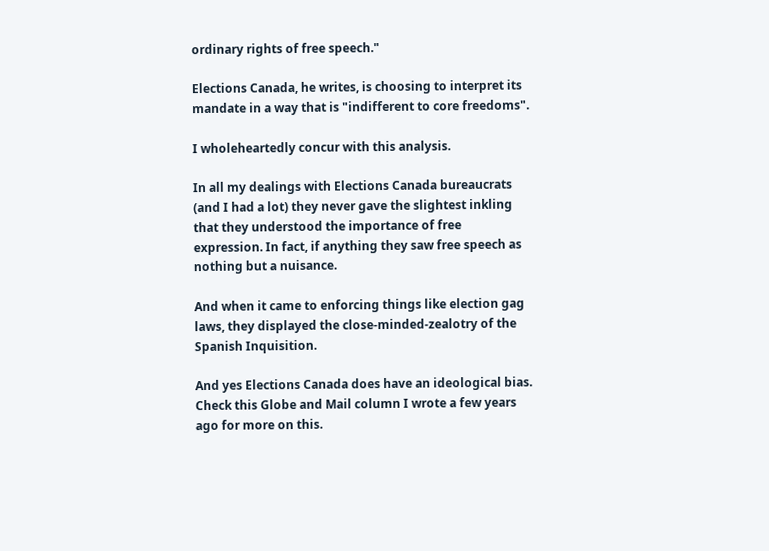ordinary rights of free speech."

Elections Canada, he writes, is choosing to interpret its mandate in a way that is "indifferent to core freedoms".

I wholeheartedly concur with this analysis.

In all my dealings with Elections Canada bureaucrats (and I had a lot) they never gave the slightest inkling that they understood the importance of free expression. In fact, if anything they saw free speech as nothing but a nuisance.

And when it came to enforcing things like election gag laws, they displayed the close-minded-zealotry of the Spanish Inquisition.

And yes Elections Canada does have an ideological bias. Check this Globe and Mail column I wrote a few years ago for more on this.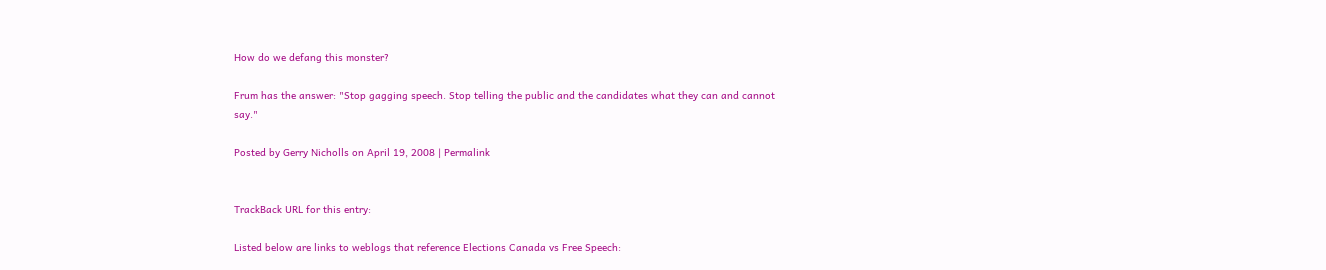How do we defang this monster?

Frum has the answer: "Stop gagging speech. Stop telling the public and the candidates what they can and cannot say."

Posted by Gerry Nicholls on April 19, 2008 | Permalink


TrackBack URL for this entry:

Listed below are links to weblogs that reference Elections Canada vs Free Speech: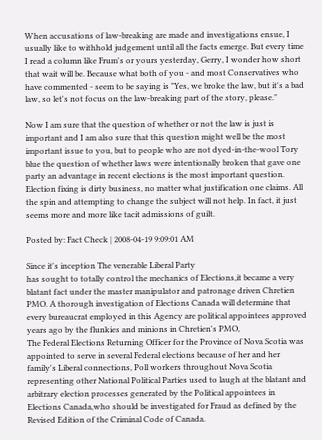When accusations of law-breaking are made and investigations ensue, I usually like to withhold judgement until all the facts emerge. But every time I read a column like Frum's or yours yesterday, Gerry, I wonder how short that wait will be. Because what both of you - and most Conservatives who have commented - seem to be saying is "Yes, we broke the law, but it's a bad law, so let's not focus on the law-breaking part of the story, please."

Now I am sure that the question of whether or not the law is just is important and I am also sure that this question might well be the most important issue to you, but to people who are not dyed-in-the-wool Tory blue the question of whether laws were intentionally broken that gave one party an advantage in recent elections is the most important question. Election fixing is dirty business, no matter what justification one claims. All the spin and attempting to change the subject will not help. In fact, it just seems more and more like tacit admissions of guilt.

Posted by: Fact Check | 2008-04-19 9:09:01 AM

Since it's inception The venerable Liberal Party
has sought to totally control the mechanics of Elections,it became a very blatant fact under the master manipulator and patronage driven Chretien PMO. A thorough investigation of Elections Canada will determine that every bureaucrat employed in this Agency are political appointees approved years ago by the flunkies and minions in Chretien's PMO,
The Federal Elections Returning Officer for the Province of Nova Scotia was appointed to serve in several Federal elections because of her and her family's Liberal connections, Poll workers throughout Nova Scotia representing other National Political Parties used to laugh at the blatant and arbitrary election processes generated by the Political appointees in Elections Canada,who should be investigated for Fraud as defined by the Revised Edition of the Criminal Code of Canada.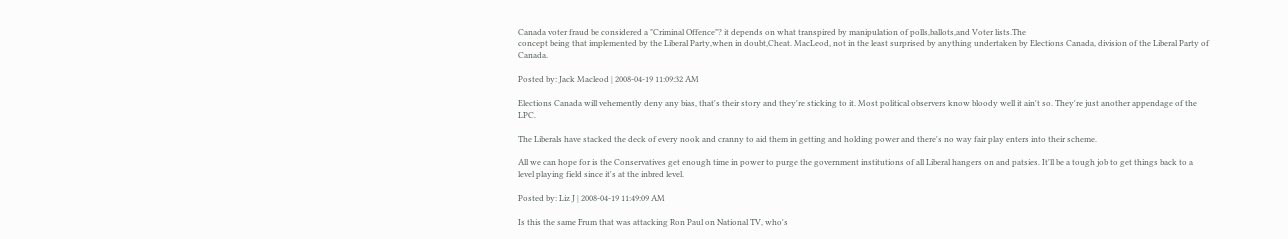Canada voter fraud be considered a "Criminal Offence"? it depends on what transpired by manipulation of polls,ballots,and Voter lists.The
concept being that implemented by the Liberal Party,when in doubt,Cheat. MacLeod, not in the least surprised by anything undertaken by Elections Canada, division of the Liberal Party of Canada.

Posted by: Jack Macleod | 2008-04-19 11:09:32 AM

Elections Canada will vehemently deny any bias, that's their story and they're sticking to it. Most political observers know bloody well it ain't so. They're just another appendage of the LPC.

The Liberals have stacked the deck of every nook and cranny to aid them in getting and holding power and there's no way fair play enters into their scheme.

All we can hope for is the Conservatives get enough time in power to purge the government institutions of all Liberal hangers on and patsies. It'll be a tough job to get things back to a level playing field since it's at the inbred level.

Posted by: Liz J | 2008-04-19 11:49:09 AM

Is this the same Frum that was attacking Ron Paul on National TV, who's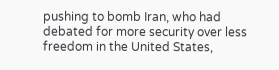pushing to bomb Iran, who had debated for more security over less freedom in the United States,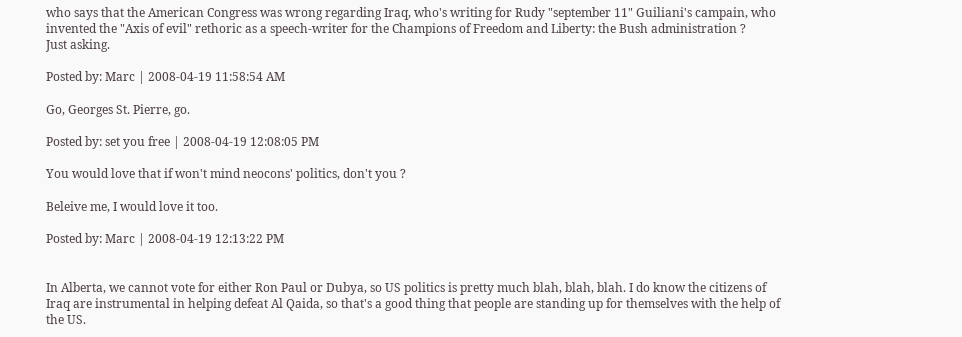who says that the American Congress was wrong regarding Iraq, who's writing for Rudy "september 11" Guiliani's campain, who invented the "Axis of evil" rethoric as a speech-writer for the Champions of Freedom and Liberty: the Bush administration ?
Just asking.

Posted by: Marc | 2008-04-19 11:58:54 AM

Go, Georges St. Pierre, go.

Posted by: set you free | 2008-04-19 12:08:05 PM

You would love that if won't mind neocons' politics, don't you ?

Beleive me, I would love it too.

Posted by: Marc | 2008-04-19 12:13:22 PM


In Alberta, we cannot vote for either Ron Paul or Dubya, so US politics is pretty much blah, blah, blah. I do know the citizens of Iraq are instrumental in helping defeat Al Qaida, so that's a good thing that people are standing up for themselves with the help of the US.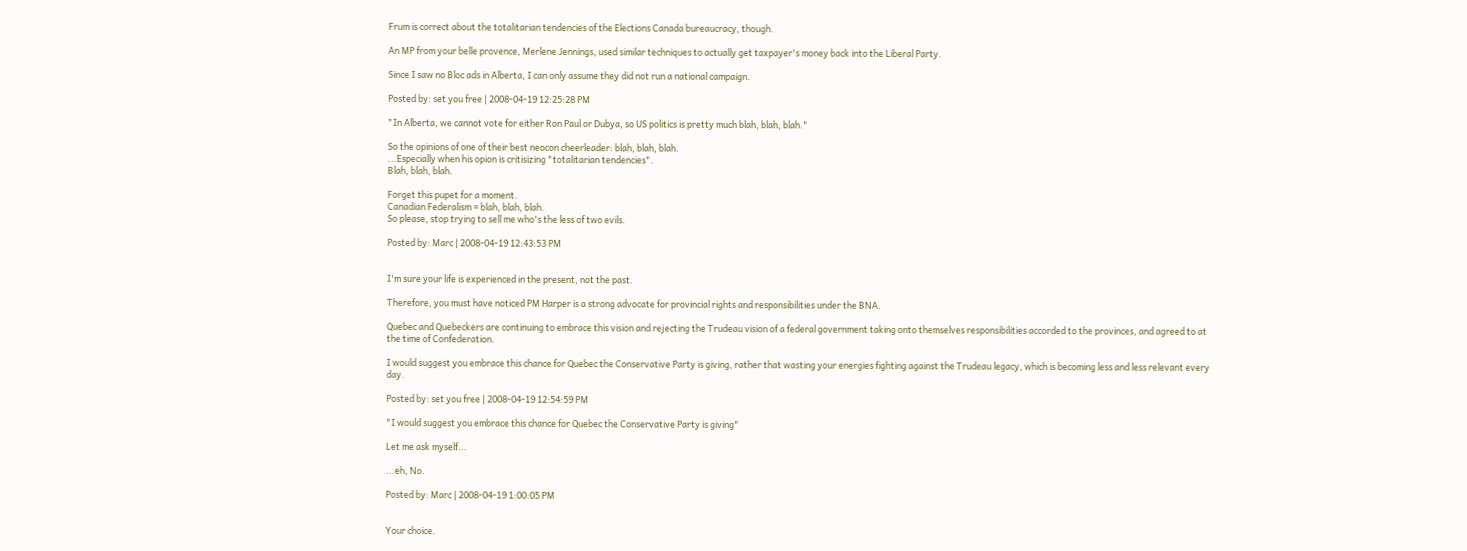Frum is correct about the totalitarian tendencies of the Elections Canada bureaucracy, though.

An MP from your belle provence, Merlene Jennings, used similar techniques to actually get taxpayer's money back into the Liberal Party.

Since I saw no Bloc ads in Alberta, I can only assume they did not run a national campaign.

Posted by: set you free | 2008-04-19 12:25:28 PM

"In Alberta, we cannot vote for either Ron Paul or Dubya, so US politics is pretty much blah, blah, blah."

So the opinions of one of their best neocon cheerleader: blah, blah, blah.
...Especially when his opion is critisizing "totalitarian tendencies".
Blah, blah, blah.

Forget this pupet for a moment.
Canadian Federalism = blah, blah, blah.
So please, stop trying to sell me who's the less of two evils.

Posted by: Marc | 2008-04-19 12:43:53 PM


I'm sure your life is experienced in the present, not the past.

Therefore, you must have noticed PM Harper is a strong advocate for provincial rights and responsibilities under the BNA.

Quebec and Quebeckers are continuing to embrace this vision and rejecting the Trudeau vision of a federal government taking onto themselves responsibilities accorded to the provinces, and agreed to at the time of Confederation.

I would suggest you embrace this chance for Quebec the Conservative Party is giving, rather that wasting your energies fighting against the Trudeau legacy, which is becoming less and less relevant every day.

Posted by: set you free | 2008-04-19 12:54:59 PM

"I would suggest you embrace this chance for Quebec the Conservative Party is giving"

Let me ask myself...

...eh, No.

Posted by: Marc | 2008-04-19 1:00:05 PM


Your choice.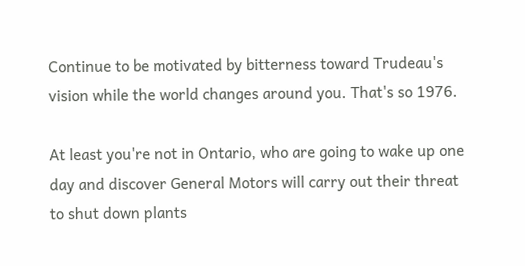Continue to be motivated by bitterness toward Trudeau's vision while the world changes around you. That's so 1976.

At least you're not in Ontario, who are going to wake up one day and discover General Motors will carry out their threat to shut down plants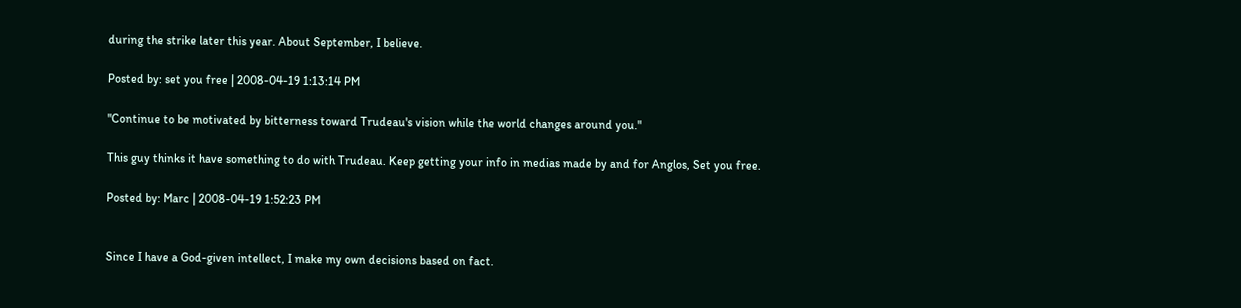during the strike later this year. About September, I believe.

Posted by: set you free | 2008-04-19 1:13:14 PM

"Continue to be motivated by bitterness toward Trudeau's vision while the world changes around you."

This guy thinks it have something to do with Trudeau. Keep getting your info in medias made by and for Anglos, Set you free.

Posted by: Marc | 2008-04-19 1:52:23 PM


Since I have a God-given intellect, I make my own decisions based on fact.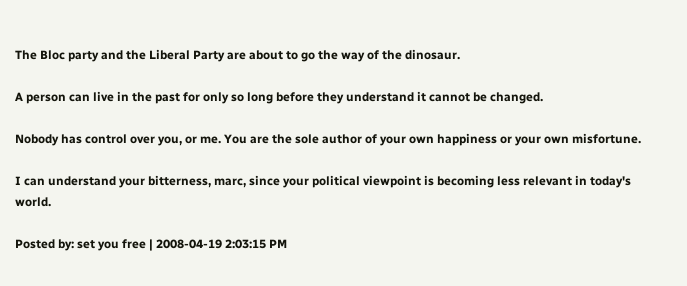The Bloc party and the Liberal Party are about to go the way of the dinosaur.

A person can live in the past for only so long before they understand it cannot be changed.

Nobody has control over you, or me. You are the sole author of your own happiness or your own misfortune.

I can understand your bitterness, marc, since your political viewpoint is becoming less relevant in today's world.

Posted by: set you free | 2008-04-19 2:03:15 PM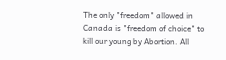The only "freedom" allowed in Canada is "freedom of choice" to kill our young by Abortion. All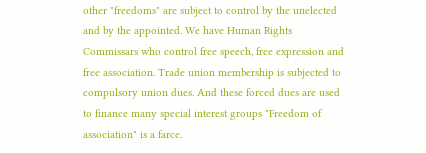other "freedoms" are subject to control by the unelected and by the appointed. We have Human Rights Commissars who control free speech, free expression and free association. Trade union membership is subjected to compulsory union dues. And these forced dues are used to finance many special interest groups "Freedom of association" is a farce.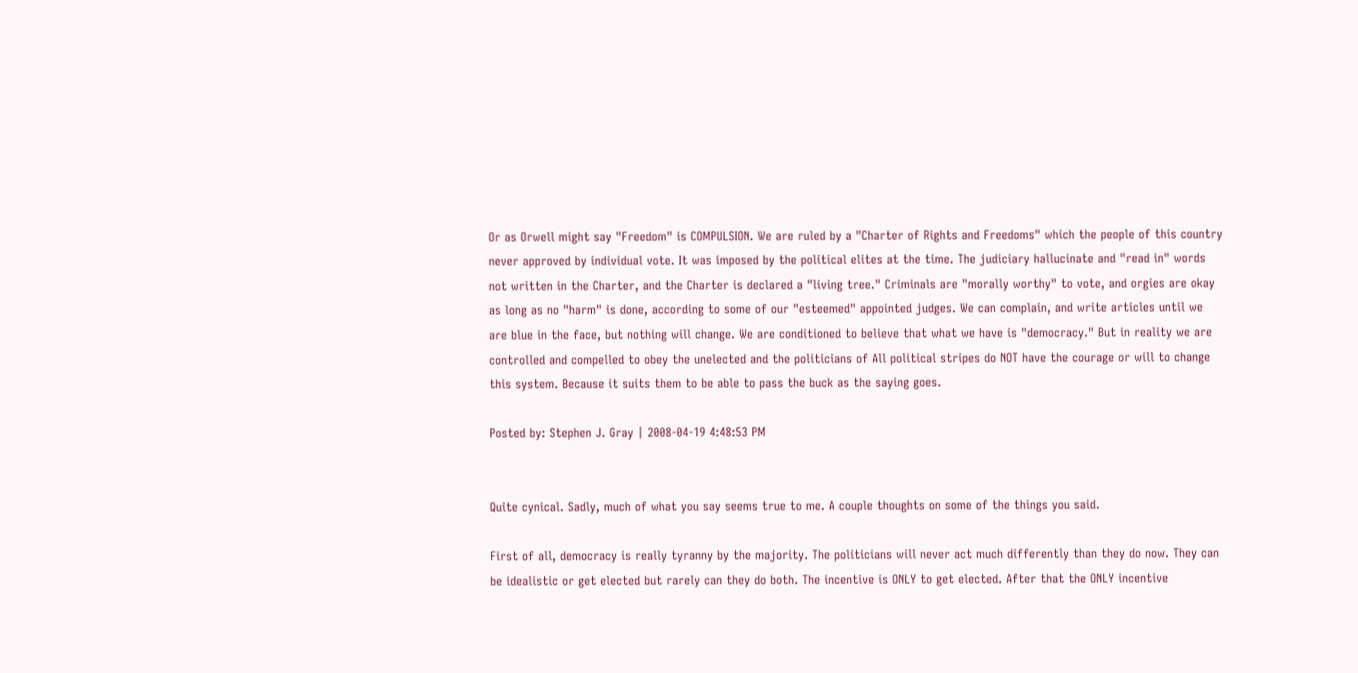Or as Orwell might say "Freedom" is COMPULSION. We are ruled by a "Charter of Rights and Freedoms" which the people of this country never approved by individual vote. It was imposed by the political elites at the time. The judiciary hallucinate and "read in" words not written in the Charter, and the Charter is declared a "living tree." Criminals are "morally worthy" to vote, and orgies are okay as long as no "harm" is done, according to some of our "esteemed" appointed judges. We can complain, and write articles until we are blue in the face, but nothing will change. We are conditioned to believe that what we have is "democracy." But in reality we are controlled and compelled to obey the unelected and the politicians of All political stripes do NOT have the courage or will to change this system. Because it suits them to be able to pass the buck as the saying goes.

Posted by: Stephen J. Gray | 2008-04-19 4:48:53 PM


Quite cynical. Sadly, much of what you say seems true to me. A couple thoughts on some of the things you said.

First of all, democracy is really tyranny by the majority. The politicians will never act much differently than they do now. They can be idealistic or get elected but rarely can they do both. The incentive is ONLY to get elected. After that the ONLY incentive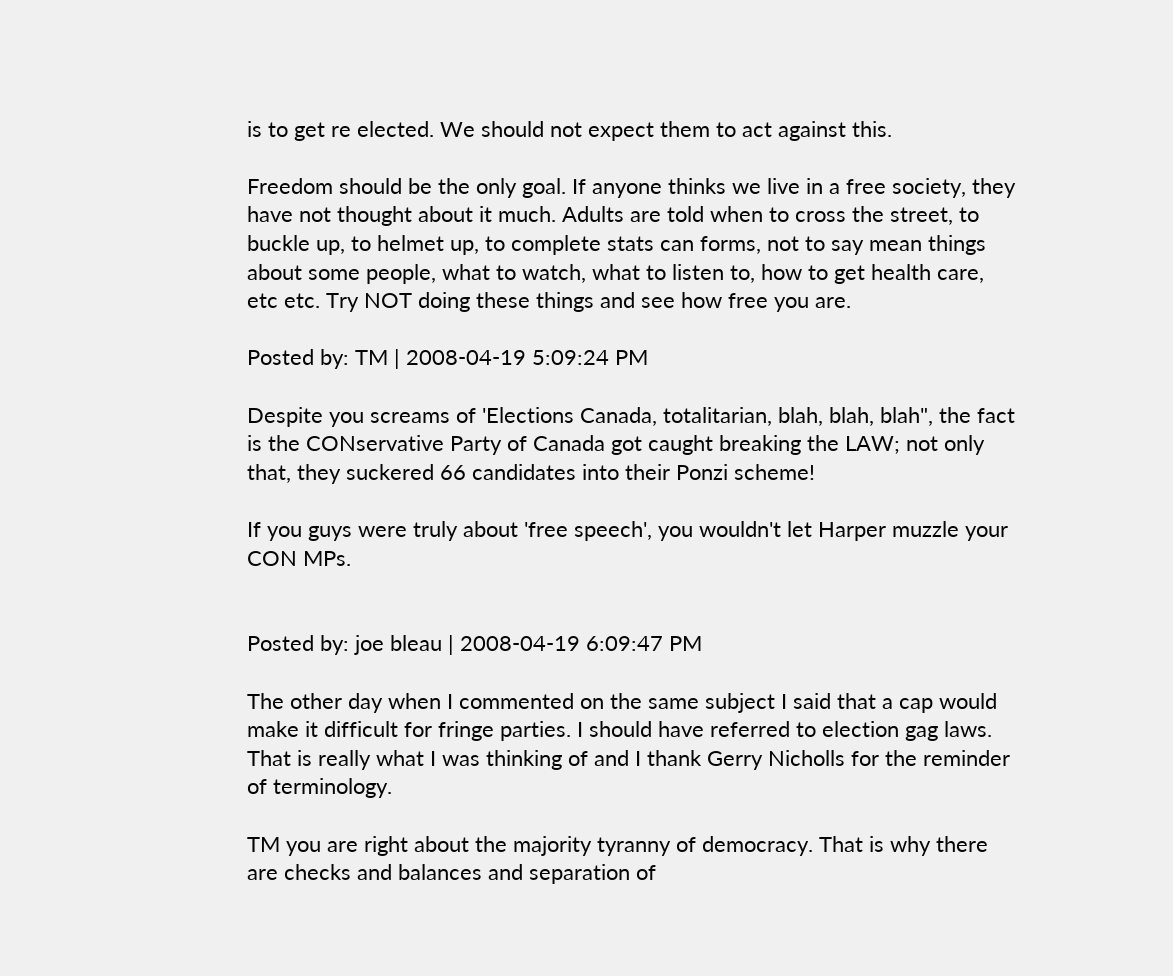is to get re elected. We should not expect them to act against this.

Freedom should be the only goal. If anyone thinks we live in a free society, they have not thought about it much. Adults are told when to cross the street, to buckle up, to helmet up, to complete stats can forms, not to say mean things about some people, what to watch, what to listen to, how to get health care, etc etc. Try NOT doing these things and see how free you are.

Posted by: TM | 2008-04-19 5:09:24 PM

Despite you screams of 'Elections Canada, totalitarian, blah, blah, blah", the fact is the CONservative Party of Canada got caught breaking the LAW; not only that, they suckered 66 candidates into their Ponzi scheme!

If you guys were truly about 'free speech', you wouldn't let Harper muzzle your CON MPs.


Posted by: joe bleau | 2008-04-19 6:09:47 PM

The other day when I commented on the same subject I said that a cap would make it difficult for fringe parties. I should have referred to election gag laws. That is really what I was thinking of and I thank Gerry Nicholls for the reminder of terminology.

TM you are right about the majority tyranny of democracy. That is why there are checks and balances and separation of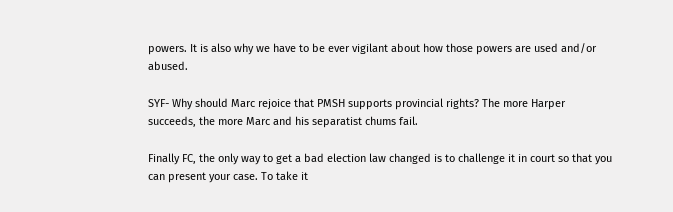powers. It is also why we have to be ever vigilant about how those powers are used and/or abused.

SYF- Why should Marc rejoice that PMSH supports provincial rights? The more Harper succeeds, the more Marc and his separatist chums fail.

Finally FC, the only way to get a bad election law changed is to challenge it in court so that you can present your case. To take it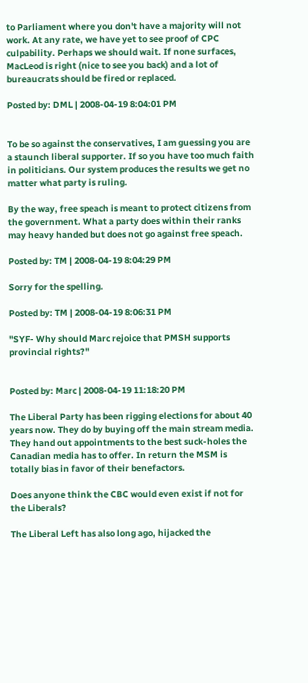to Parliament where you don't have a majority will not work. At any rate, we have yet to see proof of CPC culpability. Perhaps we should wait. If none surfaces, MacLeod is right (nice to see you back) and a lot of bureaucrats should be fired or replaced.

Posted by: DML | 2008-04-19 8:04:01 PM


To be so against the conservatives, I am guessing you are a staunch liberal supporter. If so you have too much faith in politicians. Our system produces the results we get no matter what party is ruling.

By the way, free speach is meant to protect citizens from the government. What a party does within their ranks may heavy handed but does not go against free speach.

Posted by: TM | 2008-04-19 8:04:29 PM

Sorry for the spelling.

Posted by: TM | 2008-04-19 8:06:31 PM

"SYF- Why should Marc rejoice that PMSH supports provincial rights?"


Posted by: Marc | 2008-04-19 11:18:20 PM

The Liberal Party has been rigging elections for about 40 years now. They do by buying off the main stream media. They hand out appointments to the best suck-holes the Canadian media has to offer. In return the MSM is totally bias in favor of their benefactors.

Does anyone think the CBC would even exist if not for the Liberals?

The Liberal Left has also long ago, hijacked the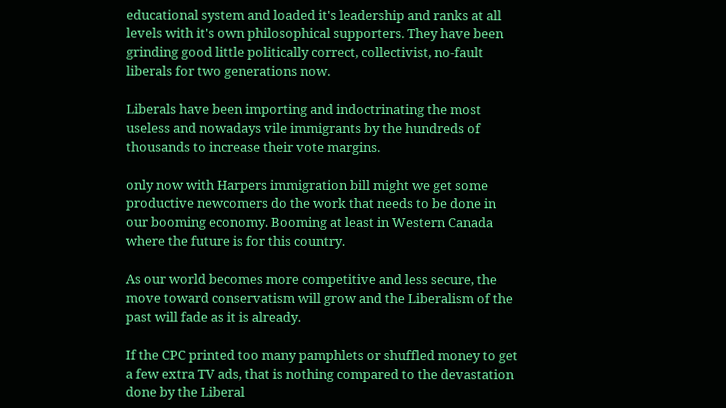educational system and loaded it's leadership and ranks at all levels with it's own philosophical supporters. They have been grinding good little politically correct, collectivist, no-fault liberals for two generations now.

Liberals have been importing and indoctrinating the most useless and nowadays vile immigrants by the hundreds of thousands to increase their vote margins.

only now with Harpers immigration bill might we get some productive newcomers do the work that needs to be done in our booming economy. Booming at least in Western Canada where the future is for this country.

As our world becomes more competitive and less secure, the move toward conservatism will grow and the Liberalism of the past will fade as it is already.

If the CPC printed too many pamphlets or shuffled money to get a few extra TV ads, that is nothing compared to the devastation done by the Liberal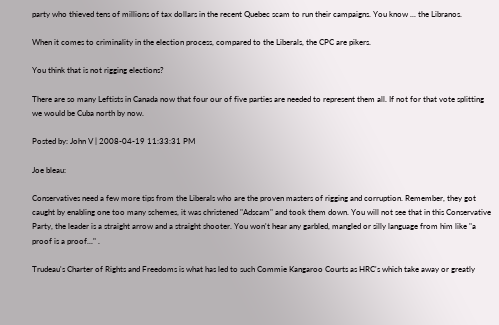party who thieved tens of millions of tax dollars in the recent Quebec scam to run their campaigns. You know ... the Libranos.

When it comes to criminality in the election process, compared to the Liberals, the CPC are pikers.

You think that is not rigging elections?

There are so many Leftists in Canada now that four our of five parties are needed to represent them all. If not for that vote splitting we would be Cuba north by now.

Posted by: John V | 2008-04-19 11:33:31 PM

Joe bleau:

Conservatives need a few more tips from the Liberals who are the proven masters of rigging and corruption. Remember, they got caught by enabling one too many schemes, it was christened "Adscam" and took them down. You will not see that in this Conservative Party, the leader is a straight arrow and a straight shooter. You won't hear any garbled, mangled or silly language from him like "a proof is a proof..." .

Trudeau's Charter of Rights and Freedoms is what has led to such Commie Kangaroo Courts as HRC's which take away or greatly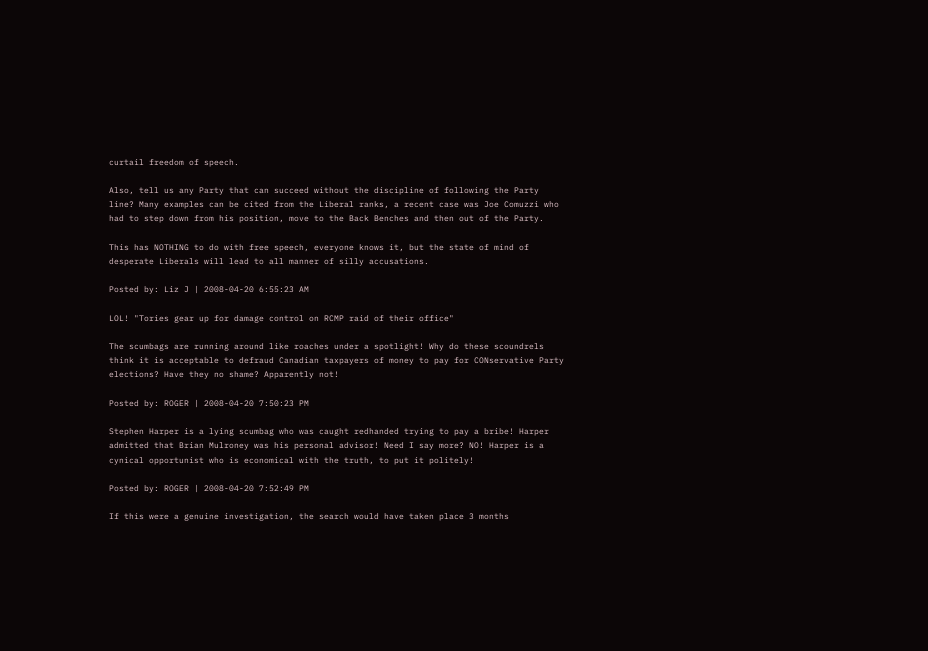curtail freedom of speech.

Also, tell us any Party that can succeed without the discipline of following the Party line? Many examples can be cited from the Liberal ranks, a recent case was Joe Comuzzi who had to step down from his position, move to the Back Benches and then out of the Party.

This has NOTHING to do with free speech, everyone knows it, but the state of mind of desperate Liberals will lead to all manner of silly accusations.

Posted by: Liz J | 2008-04-20 6:55:23 AM

LOL! "Tories gear up for damage control on RCMP raid of their office"

The scumbags are running around like roaches under a spotlight! Why do these scoundrels think it is acceptable to defraud Canadian taxpayers of money to pay for CONservative Party elections? Have they no shame? Apparently not!

Posted by: ROGER | 2008-04-20 7:50:23 PM

Stephen Harper is a lying scumbag who was caught redhanded trying to pay a bribe! Harper admitted that Brian Mulroney was his personal advisor! Need I say more? NO! Harper is a cynical opportunist who is economical with the truth, to put it politely!

Posted by: ROGER | 2008-04-20 7:52:49 PM

If this were a genuine investigation, the search would have taken place 3 months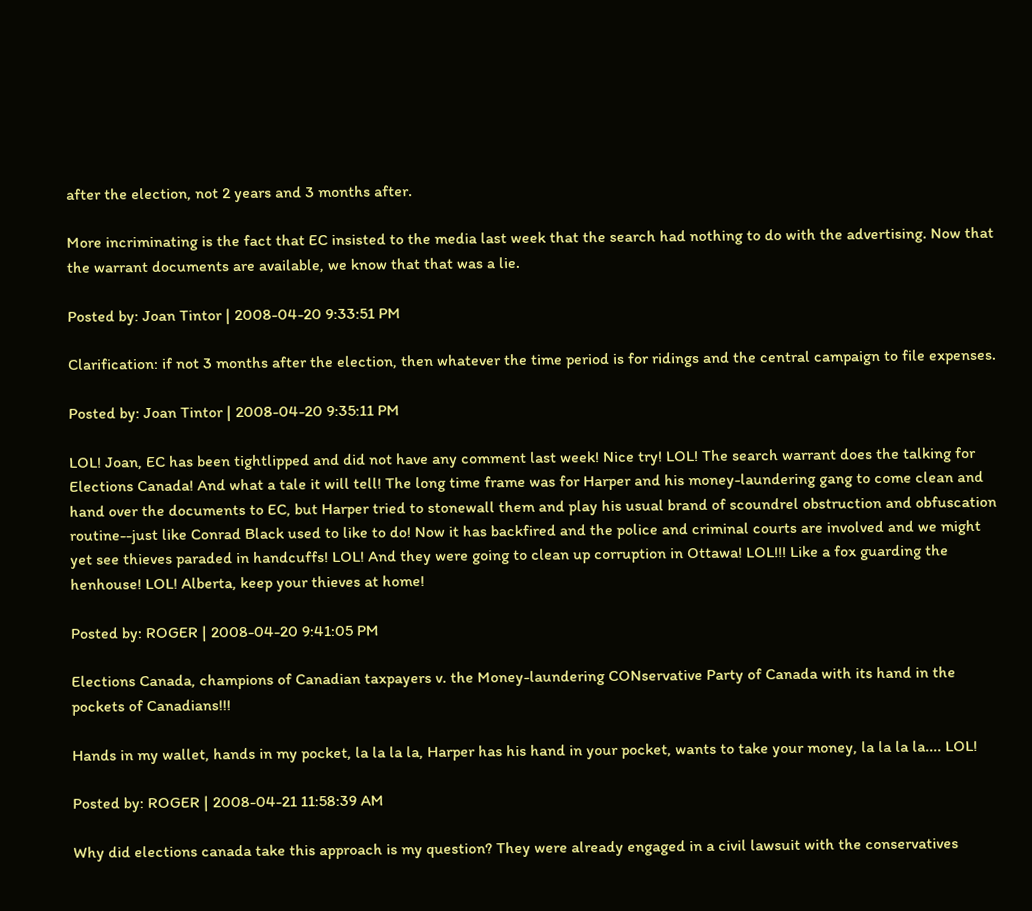after the election, not 2 years and 3 months after.

More incriminating is the fact that EC insisted to the media last week that the search had nothing to do with the advertising. Now that the warrant documents are available, we know that that was a lie.

Posted by: Joan Tintor | 2008-04-20 9:33:51 PM

Clarification: if not 3 months after the election, then whatever the time period is for ridings and the central campaign to file expenses.

Posted by: Joan Tintor | 2008-04-20 9:35:11 PM

LOL! Joan, EC has been tightlipped and did not have any comment last week! Nice try! LOL! The search warrant does the talking for Elections Canada! And what a tale it will tell! The long time frame was for Harper and his money-laundering gang to come clean and hand over the documents to EC, but Harper tried to stonewall them and play his usual brand of scoundrel obstruction and obfuscation routine--just like Conrad Black used to like to do! Now it has backfired and the police and criminal courts are involved and we might yet see thieves paraded in handcuffs! LOL! And they were going to clean up corruption in Ottawa! LOL!!! Like a fox guarding the henhouse! LOL! Alberta, keep your thieves at home!

Posted by: ROGER | 2008-04-20 9:41:05 PM

Elections Canada, champions of Canadian taxpayers v. the Money-laundering CONservative Party of Canada with its hand in the pockets of Canadians!!!

Hands in my wallet, hands in my pocket, la la la la, Harper has his hand in your pocket, wants to take your money, la la la la.... LOL!

Posted by: ROGER | 2008-04-21 11:58:39 AM

Why did elections canada take this approach is my question? They were already engaged in a civil lawsuit with the conservatives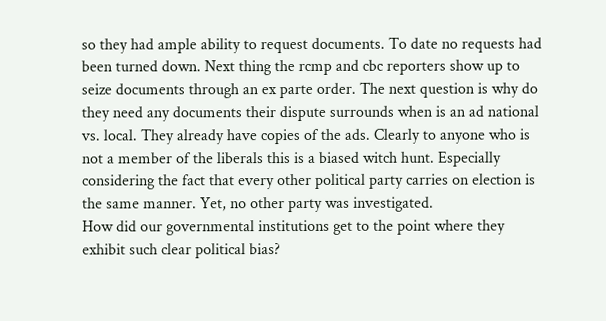so they had ample ability to request documents. To date no requests had been turned down. Next thing the rcmp and cbc reporters show up to seize documents through an ex parte order. The next question is why do they need any documents their dispute surrounds when is an ad national vs. local. They already have copies of the ads. Clearly to anyone who is not a member of the liberals this is a biased witch hunt. Especially considering the fact that every other political party carries on election is the same manner. Yet, no other party was investigated.
How did our governmental institutions get to the point where they exhibit such clear political bias?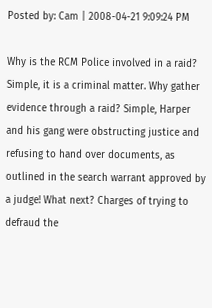Posted by: Cam | 2008-04-21 9:09:24 PM

Why is the RCM Police involved in a raid? Simple, it is a criminal matter. Why gather evidence through a raid? Simple, Harper and his gang were obstructing justice and refusing to hand over documents, as outlined in the search warrant approved by a judge! What next? Charges of trying to defraud the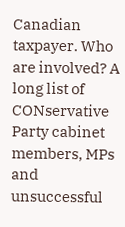Canadian taxpayer. Who are involved? A long list of CONservative Party cabinet members, MPs and unsuccessful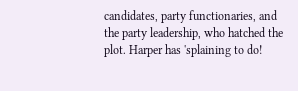candidates, party functionaries, and the party leadership, who hatched the plot. Harper has 'splaining to do!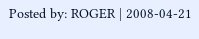Posted by: ROGER | 2008-04-21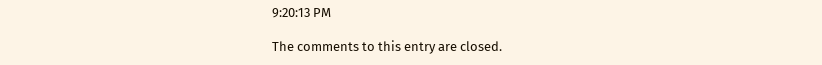9:20:13 PM

The comments to this entry are closed.